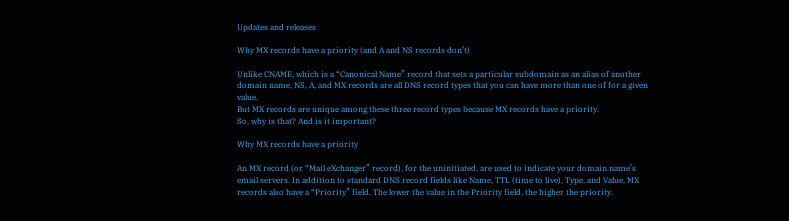Updates and releases

Why MX records have a priority (and A and NS records don’t)

Unlike CNAME, which is a “Canonical Name” record that sets a particular subdomain as an alias of another domain name, NS, A, and MX records are all DNS record types that you can have more than one of for a given value.
But MX records are unique among these three record types because MX records have a priority.
So, why is that? And is it important?

Why MX records have a priority

An MX record (or “Mail eXchanger” record), for the uninitiated, are used to indicate your domain name’s email servers. In addition to standard DNS record fields like Name, TTL (time to live), Type, and Value, MX records also have a “Priority” field. The lower the value in the Priority field, the higher the priority.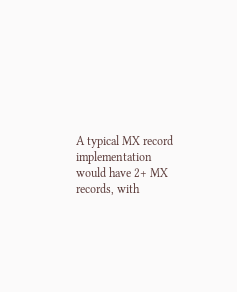A typical MX record implementation would have 2+ MX records, with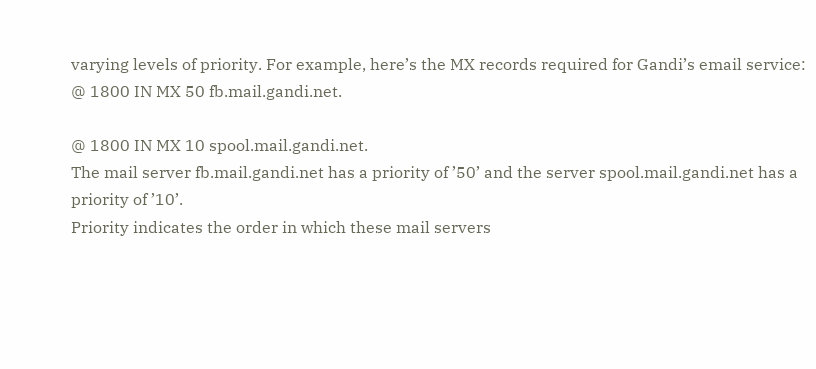varying levels of priority. For example, here’s the MX records required for Gandi’s email service:
@ 1800 IN MX 50 fb.mail.gandi.net.

@ 1800 IN MX 10 spool.mail.gandi.net.
The mail server fb.mail.gandi.net has a priority of ’50’ and the server spool.mail.gandi.net has a priority of ’10’.
Priority indicates the order in which these mail servers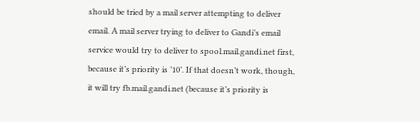should be tried by a mail server attempting to deliver email. A mail server trying to deliver to Gandi’s email service would try to deliver to spool.mail.gandi.net first, because it’s priority is ’10’. If that doesn’t work, though, it will try fb.mail.gandi.net (because it’s priority is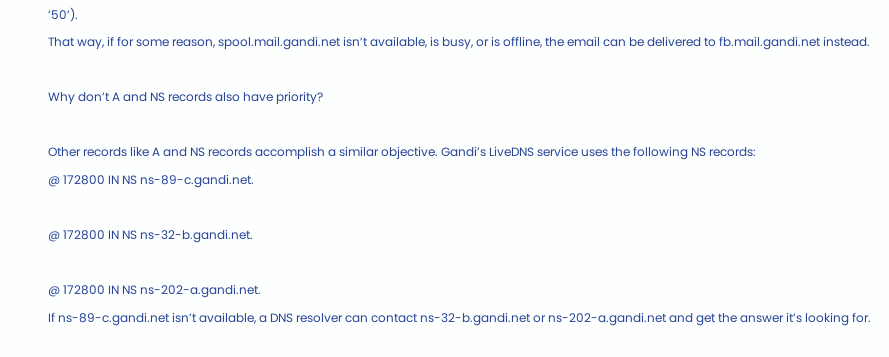’50’).
That way, if for some reason, spool.mail.gandi.net isn’t available, is busy, or is offline, the email can be delivered to fb.mail.gandi.net instead.

Why don’t A and NS records also have priority?

Other records like A and NS records accomplish a similar objective. Gandi’s LiveDNS service uses the following NS records:
@ 172800 IN NS ns-89-c.gandi.net.

@ 172800 IN NS ns-32-b.gandi.net.

@ 172800 IN NS ns-202-a.gandi.net.
If ns-89-c.gandi.net isn’t available, a DNS resolver can contact ns-32-b.gandi.net or ns-202-a.gandi.net and get the answer it’s looking for.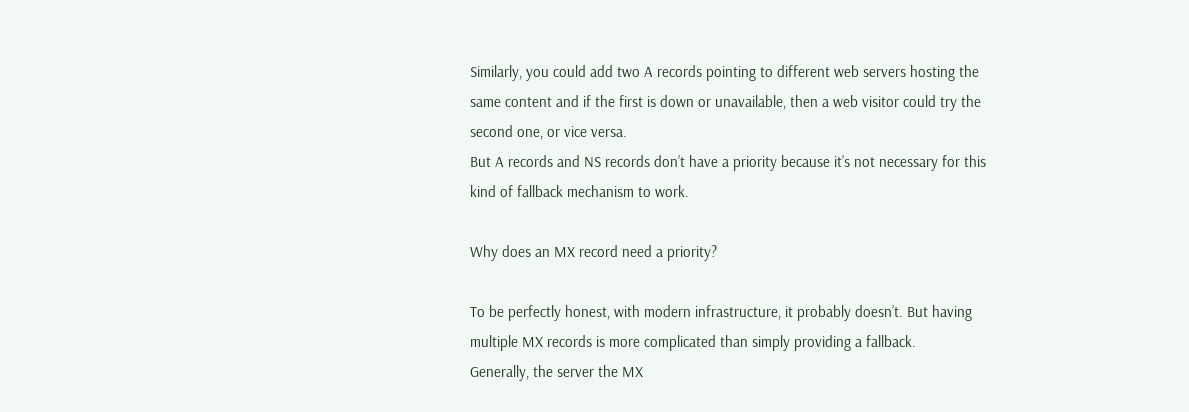Similarly, you could add two A records pointing to different web servers hosting the same content and if the first is down or unavailable, then a web visitor could try the second one, or vice versa.
But A records and NS records don’t have a priority because it’s not necessary for this kind of fallback mechanism to work.

Why does an MX record need a priority?

To be perfectly honest, with modern infrastructure, it probably doesn’t. But having multiple MX records is more complicated than simply providing a fallback.
Generally, the server the MX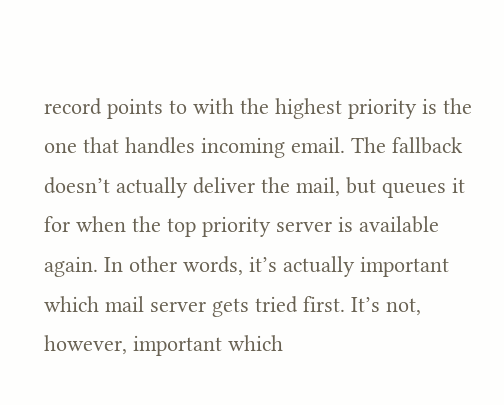record points to with the highest priority is the one that handles incoming email. The fallback doesn’t actually deliver the mail, but queues it for when the top priority server is available again. In other words, it’s actually important which mail server gets tried first. It’s not, however, important which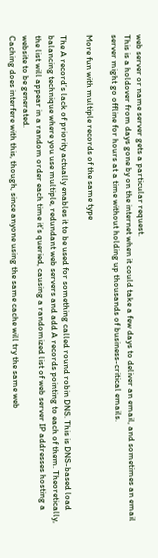web server or name server gets a particular request.
This is a holdover from days gone by on the internet when it could take a few days to deliver an email, and sometimes an email server might go offline for hours at a time without holding up thousands of business-critical emails.

More fun with multiple records of the same type

The A record’s lack of priority actually enables it to be used for something called round robin DNS. This is DNS-based load balancing technique where you use multiple, redundant web servers and add A records pointing to each of them. Theoretically, the list will appear in a random order each time it’s queried, causing a randomized list of web server IP addresses hosting a website to be generated.
Caching does interfere with this, though, since anyone using the same cache will try the same web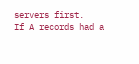servers first.
If A records had a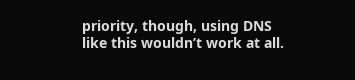priority, though, using DNS like this wouldn’t work at all.